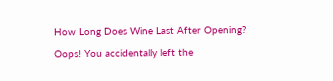How Long Does Wine Last After Opening?

Oops! You accidentally left the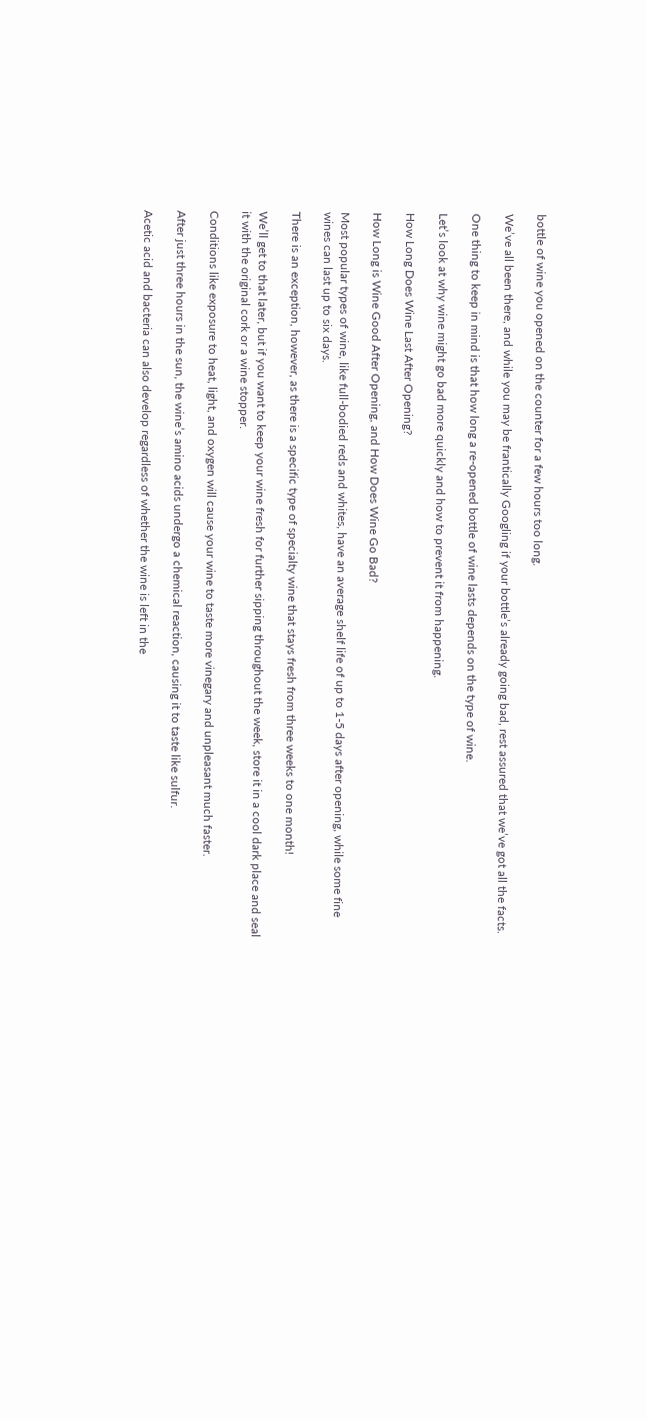bottle of wine you opened on the counter for a few hours too long.

We’ve all been there, and while you may be frantically Googling if your bottle’s already going bad, rest assured that we’ve got all the facts.

One thing to keep in mind is that how long a re-opened bottle of wine lasts depends on the type of wine.

Let’s look at why wine might go bad more quickly and how to prevent it from happening.

How Long Does Wine Last After Opening?

How Long is Wine Good After Opening, and How Does Wine Go Bad?

Most popular types of wine, like full-bodied reds and whites, have an average shelf life of up to 1-5 days after opening, while some fine wines can last up to six days.

There is an exception, however, as there is a specific type of specialty wine that stays fresh from three weeks to one month!

We’ll get to that later, but if you want to keep your wine fresh for further sipping throughout the week, store it in a cool dark place and seal it with the original cork or a wine stopper.

Conditions like exposure to heat, light, and oxygen will cause your wine to taste more vinegary and unpleasant much faster.

After just three hours in the sun, the wine’s amino acids undergo a chemical reaction, causing it to taste like sulfur.

Acetic acid and bacteria can also develop regardless of whether the wine is left in the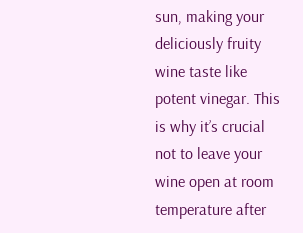sun, making your deliciously fruity wine taste like potent vinegar. This is why it’s crucial not to leave your wine open at room temperature after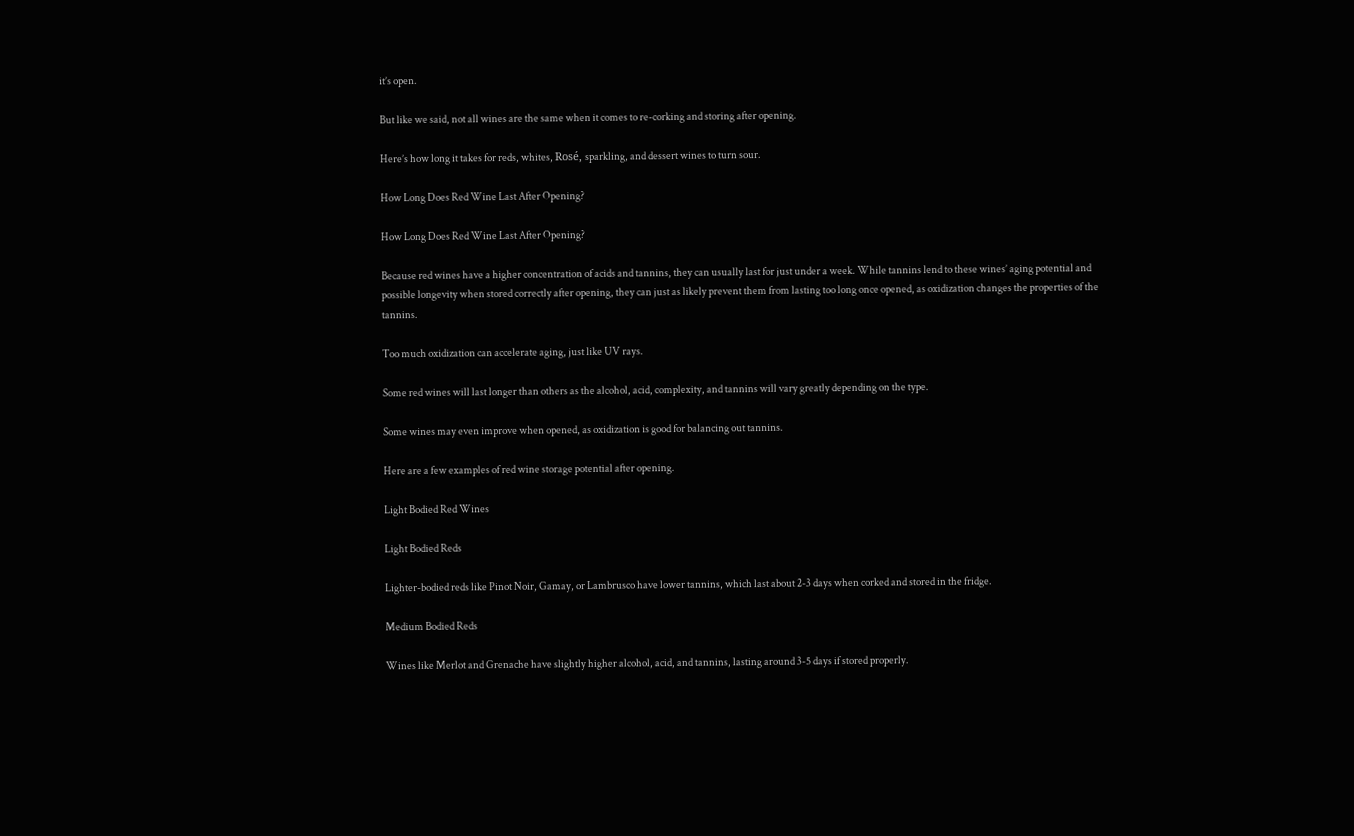it’s open.

But like we said, not all wines are the same when it comes to re-corking and storing after opening.

Here’s how long it takes for reds, whites, Rosé, sparkling, and dessert wines to turn sour.

How Long Does Red Wine Last After Opening?

How Long Does Red Wine Last After Opening?

Because red wines have a higher concentration of acids and tannins, they can usually last for just under a week. While tannins lend to these wines’ aging potential and possible longevity when stored correctly after opening, they can just as likely prevent them from lasting too long once opened, as oxidization changes the properties of the tannins.

Too much oxidization can accelerate aging, just like UV rays.

Some red wines will last longer than others as the alcohol, acid, complexity, and tannins will vary greatly depending on the type.

Some wines may even improve when opened, as oxidization is good for balancing out tannins.

Here are a few examples of red wine storage potential after opening.

Light Bodied Red Wines

Light Bodied Reds

Lighter-bodied reds like Pinot Noir, Gamay, or Lambrusco have lower tannins, which last about 2-3 days when corked and stored in the fridge.

Medium Bodied Reds

Wines like Merlot and Grenache have slightly higher alcohol, acid, and tannins, lasting around 3-5 days if stored properly.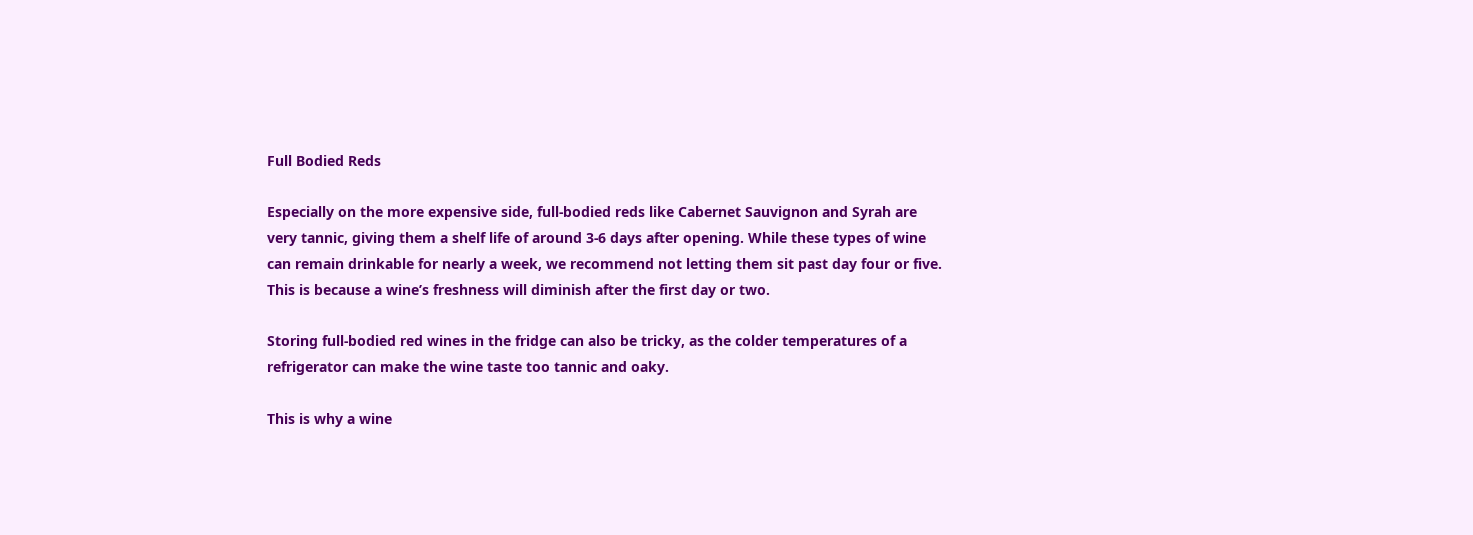Full Bodied Reds

Especially on the more expensive side, full-bodied reds like Cabernet Sauvignon and Syrah are very tannic, giving them a shelf life of around 3-6 days after opening. While these types of wine can remain drinkable for nearly a week, we recommend not letting them sit past day four or five. This is because a wine’s freshness will diminish after the first day or two.

Storing full-bodied red wines in the fridge can also be tricky, as the colder temperatures of a refrigerator can make the wine taste too tannic and oaky.

This is why a wine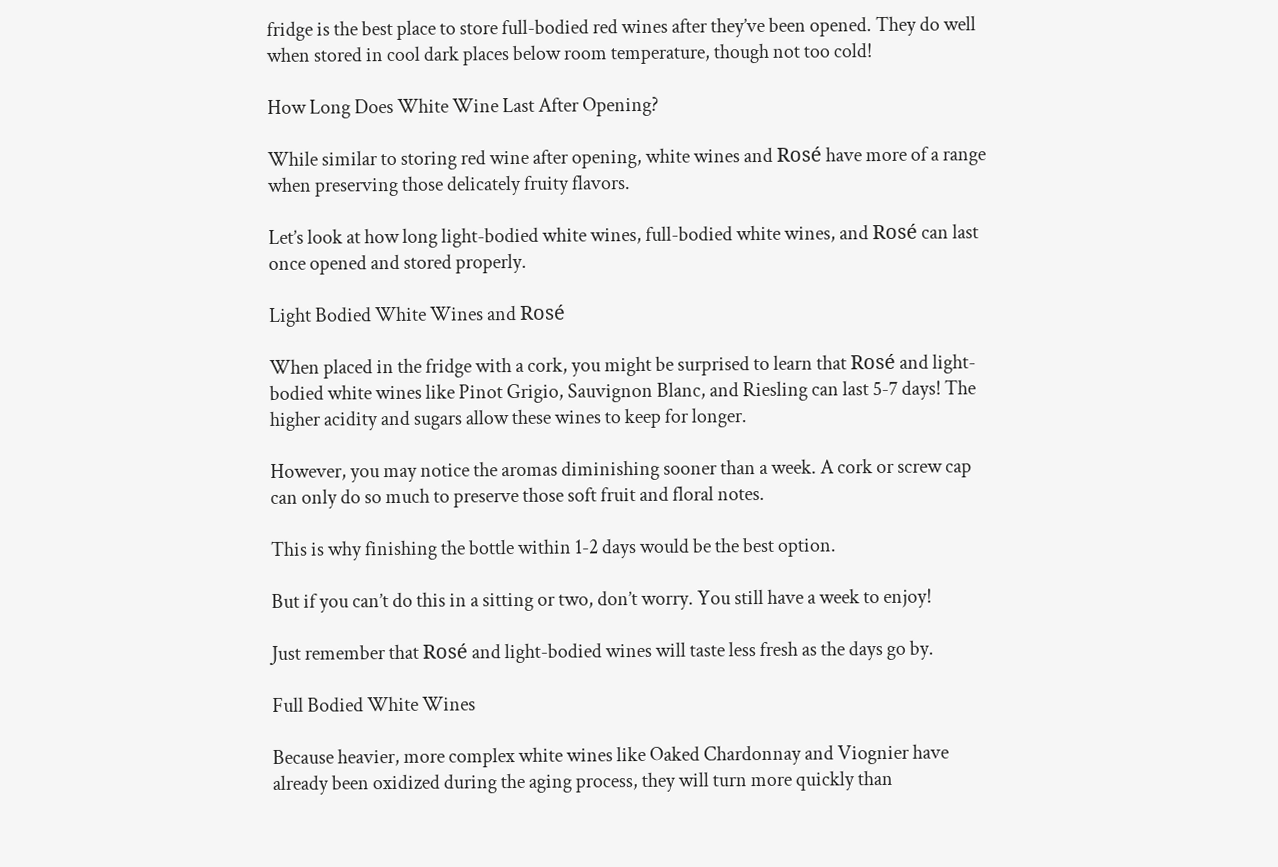fridge is the best place to store full-bodied red wines after they’ve been opened. They do well when stored in cool dark places below room temperature, though not too cold!

How Long Does White Wine Last After Opening?

While similar to storing red wine after opening, white wines and Rosé have more of a range when preserving those delicately fruity flavors.

Let’s look at how long light-bodied white wines, full-bodied white wines, and Rosé can last once opened and stored properly.

Light Bodied White Wines and Rosé

When placed in the fridge with a cork, you might be surprised to learn that Rosé and light-bodied white wines like Pinot Grigio, Sauvignon Blanc, and Riesling can last 5-7 days! The higher acidity and sugars allow these wines to keep for longer.

However, you may notice the aromas diminishing sooner than a week. A cork or screw cap can only do so much to preserve those soft fruit and floral notes.

This is why finishing the bottle within 1-2 days would be the best option.

But if you can’t do this in a sitting or two, don’t worry. You still have a week to enjoy!

Just remember that Rosé and light-bodied wines will taste less fresh as the days go by.

Full Bodied White Wines

Because heavier, more complex white wines like Oaked Chardonnay and Viognier have already been oxidized during the aging process, they will turn more quickly than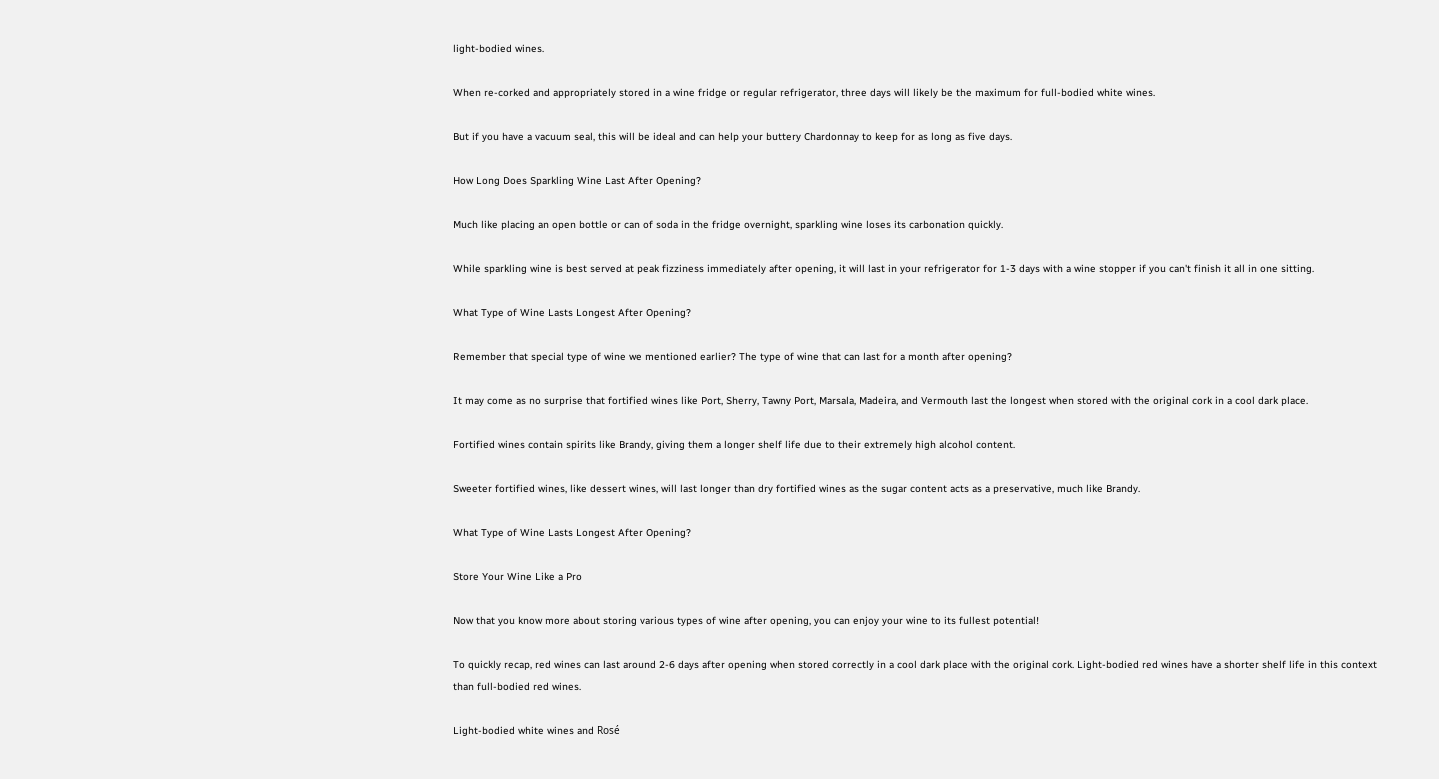light-bodied wines.

When re-corked and appropriately stored in a wine fridge or regular refrigerator, three days will likely be the maximum for full-bodied white wines.

But if you have a vacuum seal, this will be ideal and can help your buttery Chardonnay to keep for as long as five days.

How Long Does Sparkling Wine Last After Opening?

Much like placing an open bottle or can of soda in the fridge overnight, sparkling wine loses its carbonation quickly.

While sparkling wine is best served at peak fizziness immediately after opening, it will last in your refrigerator for 1-3 days with a wine stopper if you can't finish it all in one sitting.

What Type of Wine Lasts Longest After Opening?

Remember that special type of wine we mentioned earlier? The type of wine that can last for a month after opening?

It may come as no surprise that fortified wines like Port, Sherry, Tawny Port, Marsala, Madeira, and Vermouth last the longest when stored with the original cork in a cool dark place.

Fortified wines contain spirits like Brandy, giving them a longer shelf life due to their extremely high alcohol content.

Sweeter fortified wines, like dessert wines, will last longer than dry fortified wines as the sugar content acts as a preservative, much like Brandy.

What Type of Wine Lasts Longest After Opening?

Store Your Wine Like a Pro

Now that you know more about storing various types of wine after opening, you can enjoy your wine to its fullest potential!

To quickly recap, red wines can last around 2-6 days after opening when stored correctly in a cool dark place with the original cork. Light-bodied red wines have a shorter shelf life in this context than full-bodied red wines.

Light-bodied white wines and Rosé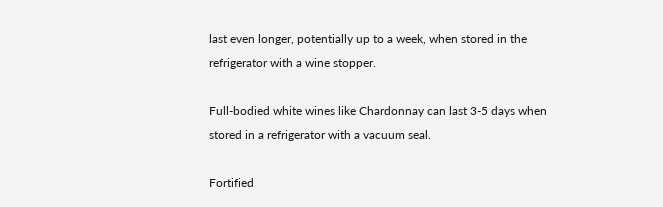last even longer, potentially up to a week, when stored in the refrigerator with a wine stopper.

Full-bodied white wines like Chardonnay can last 3-5 days when stored in a refrigerator with a vacuum seal.

Fortified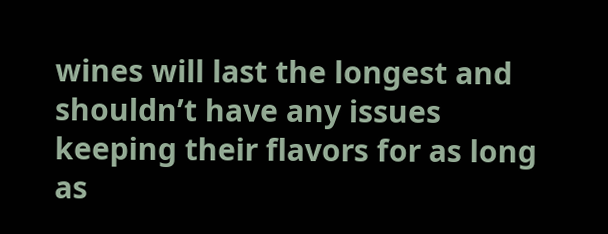wines will last the longest and shouldn’t have any issues keeping their flavors for as long as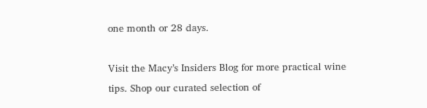one month or 28 days.

Visit the Macy’s Insiders Blog for more practical wine tips. Shop our curated selection of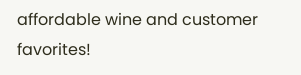affordable wine and customer favorites!